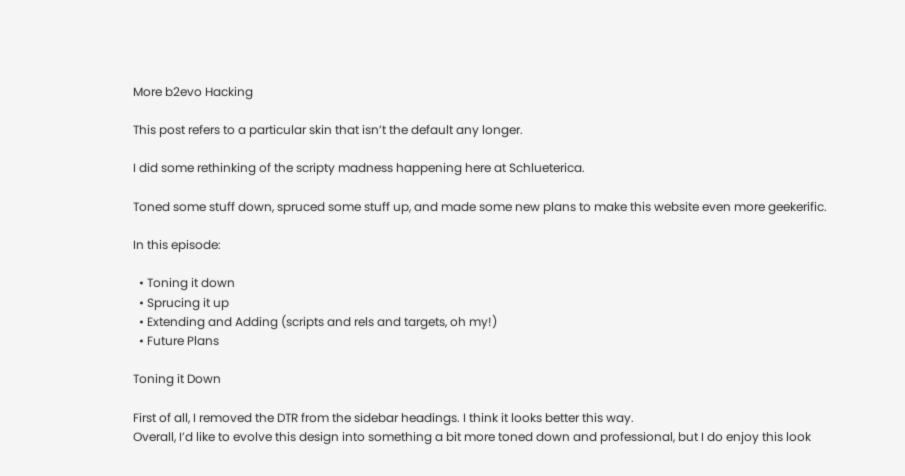More b2evo Hacking

This post refers to a particular skin that isn’t the default any longer.

I did some rethinking of the scripty madness happening here at Schlueterica.

Toned some stuff down, spruced some stuff up, and made some new plans to make this website even more geekerific.

In this episode:

  • Toning it down
  • Sprucing it up
  • Extending and Adding (scripts and rels and targets, oh my!)
  • Future Plans

Toning it Down

First of all, I removed the DTR from the sidebar headings. I think it looks better this way.
Overall, I’d like to evolve this design into something a bit more toned down and professional, but I do enjoy this look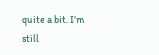quite a bit. I’m still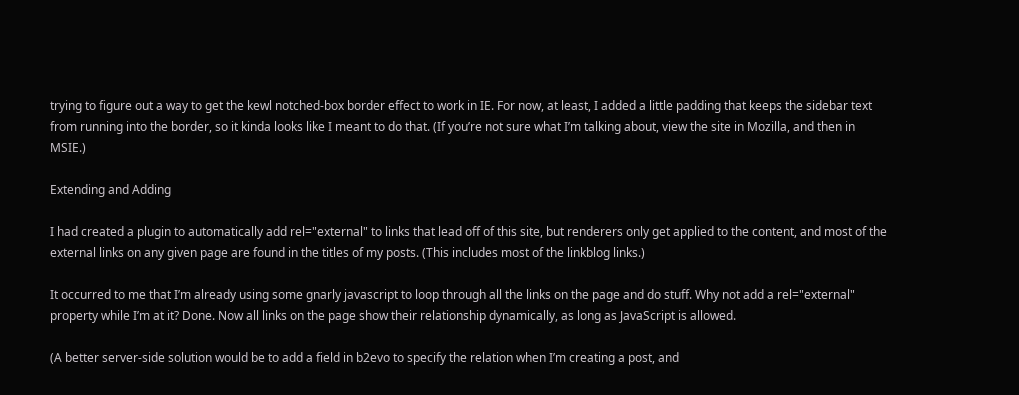trying to figure out a way to get the kewl notched-box border effect to work in IE. For now, at least, I added a little padding that keeps the sidebar text from running into the border, so it kinda looks like I meant to do that. (If you’re not sure what I’m talking about, view the site in Mozilla, and then in MSIE.)

Extending and Adding

I had created a plugin to automatically add rel="external" to links that lead off of this site, but renderers only get applied to the content, and most of the external links on any given page are found in the titles of my posts. (This includes most of the linkblog links.)

It occurred to me that I’m already using some gnarly javascript to loop through all the links on the page and do stuff. Why not add a rel="external" property while I’m at it? Done. Now all links on the page show their relationship dynamically, as long as JavaScript is allowed.

(A better server-side solution would be to add a field in b2evo to specify the relation when I’m creating a post, and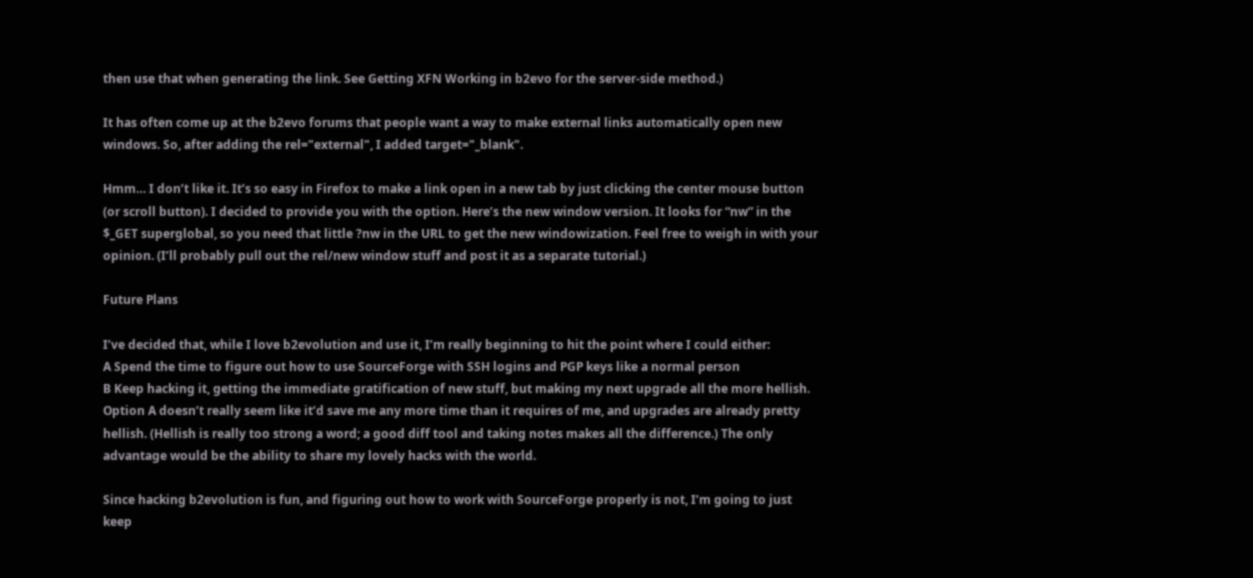then use that when generating the link. See Getting XFN Working in b2evo for the server-side method.)

It has often come up at the b2evo forums that people want a way to make external links automatically open new windows. So, after adding the rel="external", I added target="_blank".

Hmm… I don’t like it. It’s so easy in Firefox to make a link open in a new tab by just clicking the center mouse button (or scroll button). I decided to provide you with the option. Here’s the new window version. It looks for “nw” in the $_GET superglobal, so you need that little ?nw in the URL to get the new windowization. Feel free to weigh in with your opinion. (I’ll probably pull out the rel/new window stuff and post it as a separate tutorial.)

Future Plans

I’ve decided that, while I love b2evolution and use it, I’m really beginning to hit the point where I could either:
A Spend the time to figure out how to use SourceForge with SSH logins and PGP keys like a normal person
B Keep hacking it, getting the immediate gratification of new stuff, but making my next upgrade all the more hellish.
Option A doesn’t really seem like it’d save me any more time than it requires of me, and upgrades are already pretty hellish. (Hellish is really too strong a word; a good diff tool and taking notes makes all the difference.) The only advantage would be the ability to share my lovely hacks with the world.

Since hacking b2evolution is fun, and figuring out how to work with SourceForge properly is not, I’m going to just keep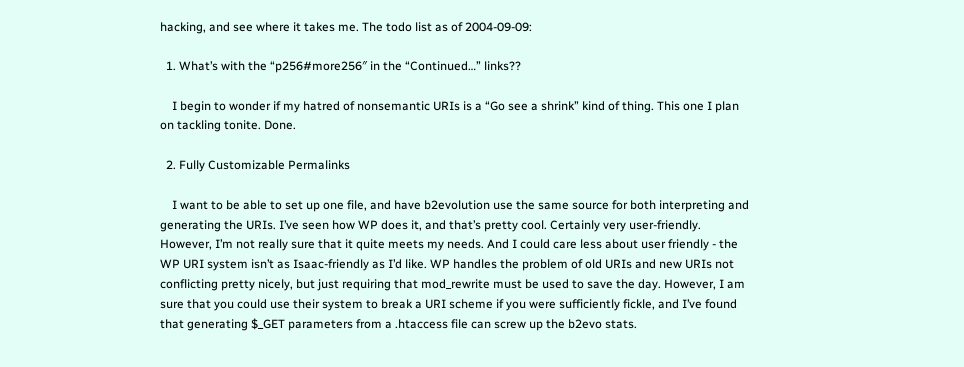hacking, and see where it takes me. The todo list as of 2004-09-09:

  1. What’s with the “p256#more256″ in the “Continued…” links??

    I begin to wonder if my hatred of nonsemantic URIs is a “Go see a shrink” kind of thing. This one I plan on tackling tonite. Done.

  2. Fully Customizable Permalinks

    I want to be able to set up one file, and have b2evolution use the same source for both interpreting and generating the URIs. I’ve seen how WP does it, and that’s pretty cool. Certainly very user-friendly. However, I’m not really sure that it quite meets my needs. And I could care less about user friendly - the WP URI system isn’t as Isaac-friendly as I’d like. WP handles the problem of old URIs and new URIs not conflicting pretty nicely, but just requiring that mod_rewrite must be used to save the day. However, I am sure that you could use their system to break a URI scheme if you were sufficiently fickle, and I’ve found that generating $_GET parameters from a .htaccess file can screw up the b2evo stats.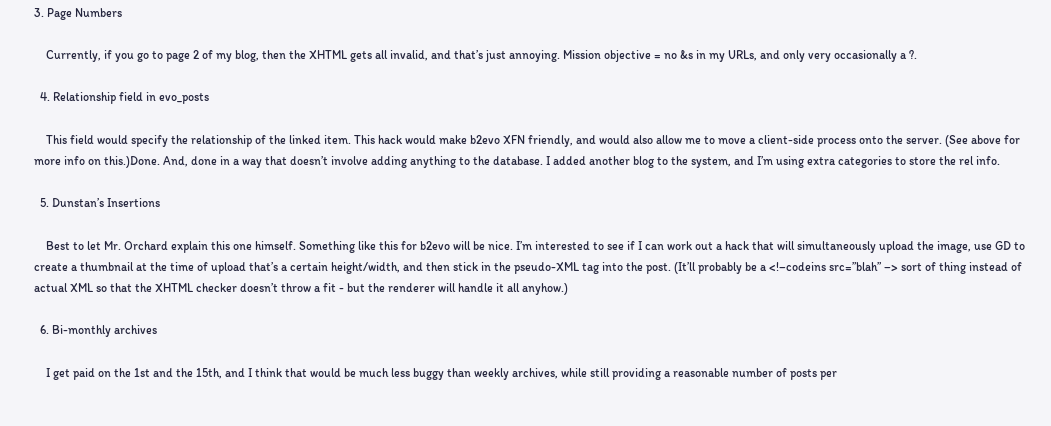3. Page Numbers

    Currently, if you go to page 2 of my blog, then the XHTML gets all invalid, and that’s just annoying. Mission objective = no &s in my URLs, and only very occasionally a ?.

  4. Relationship field in evo_posts

    This field would specify the relationship of the linked item. This hack would make b2evo XFN friendly, and would also allow me to move a client-side process onto the server. (See above for more info on this.)Done. And, done in a way that doesn’t involve adding anything to the database. I added another blog to the system, and I’m using extra categories to store the rel info.

  5. Dunstan’s Insertions

    Best to let Mr. Orchard explain this one himself. Something like this for b2evo will be nice. I’m interested to see if I can work out a hack that will simultaneously upload the image, use GD to create a thumbnail at the time of upload that’s a certain height/width, and then stick in the pseudo-XML tag into the post. (It’ll probably be a <!–codeins src=”blah” –> sort of thing instead of actual XML so that the XHTML checker doesn’t throw a fit - but the renderer will handle it all anyhow.)

  6. Bi-monthly archives

    I get paid on the 1st and the 15th, and I think that would be much less buggy than weekly archives, while still providing a reasonable number of posts per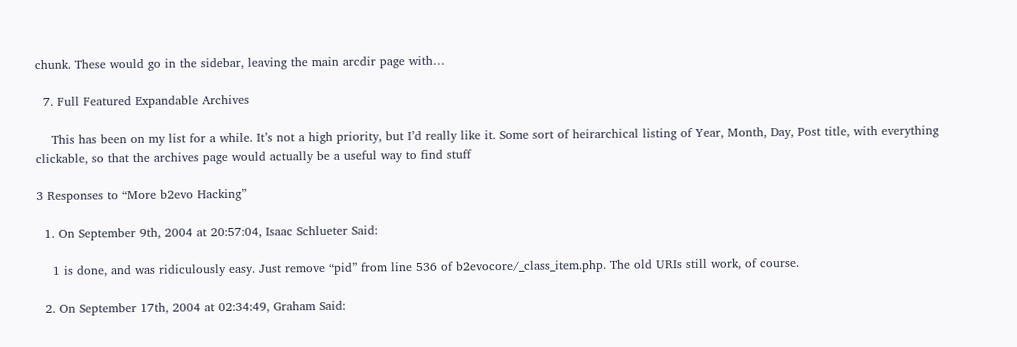chunk. These would go in the sidebar, leaving the main arcdir page with…

  7. Full Featured Expandable Archives

    This has been on my list for a while. It’s not a high priority, but I’d really like it. Some sort of heirarchical listing of Year, Month, Day, Post title, with everything clickable, so that the archives page would actually be a useful way to find stuff

3 Responses to “More b2evo Hacking”

  1. On September 9th, 2004 at 20:57:04, Isaac Schlueter Said:

    1 is done, and was ridiculously easy. Just remove “pid” from line 536 of b2evocore/_class_item.php. The old URIs still work, of course.

  2. On September 17th, 2004 at 02:34:49, Graham Said: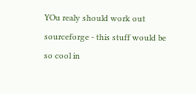YOu realy should work out sourceforge - this stuff would be so cool in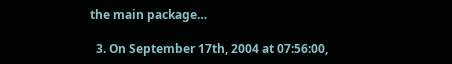the main package…

  3. On September 17th, 2004 at 07:56:00,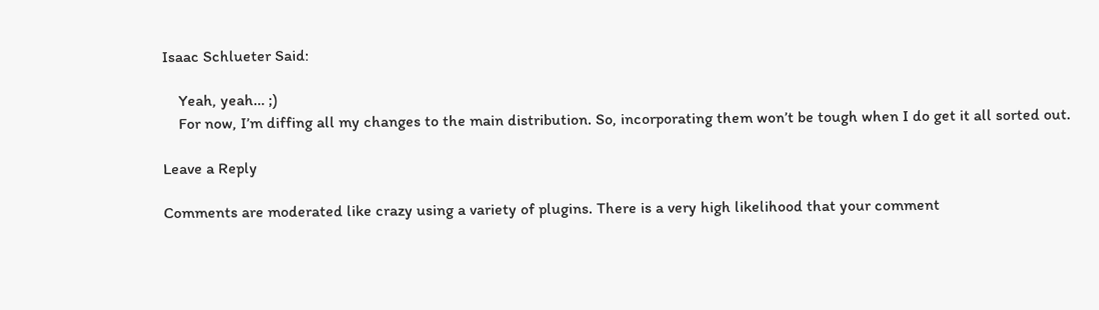Isaac Schlueter Said:

    Yeah, yeah… ;)
    For now, I’m diffing all my changes to the main distribution. So, incorporating them won’t be tough when I do get it all sorted out.

Leave a Reply

Comments are moderated like crazy using a variety of plugins. There is a very high likelihood that your comment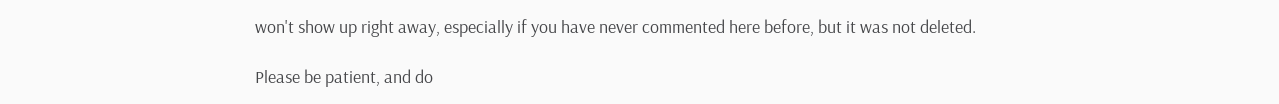won't show up right away, especially if you have never commented here before, but it was not deleted.

Please be patient, and do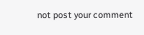not post your comment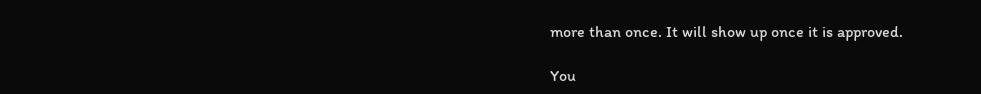more than once. It will show up once it is approved.

You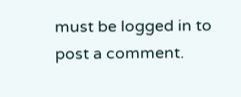must be logged in to post a comment.